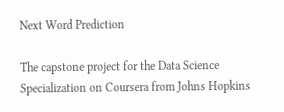Next Word Prediction

The capstone project for the Data Science Specialization on Coursera from Johns Hopkins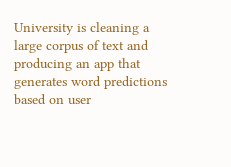University is cleaning a large corpus of text and producing an app that generates word predictions based on user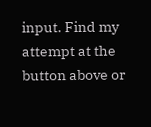input. Find my attempt at the button above or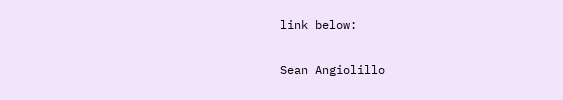link below:

Sean Angiolillo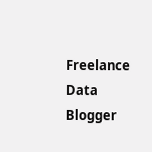Freelance Data Blogger